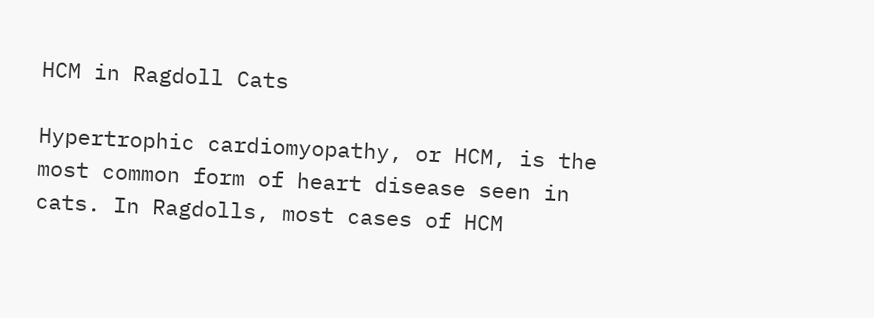HCM in Ragdoll Cats

Hypertrophic cardiomyopathy, or HCM, is the most common form of heart disease seen in cats. In Ragdolls, most cases of HCM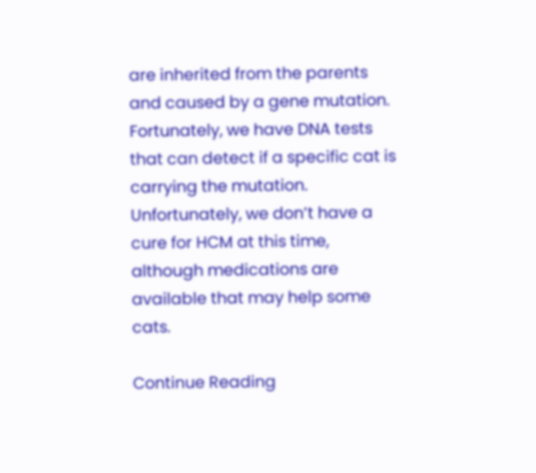are inherited from the parents and caused by a gene mutation. Fortunately, we have DNA tests that can detect if a specific cat is carrying the mutation. Unfortunately, we don’t have a cure for HCM at this time, although medications are available that may help some cats.

Continue Reading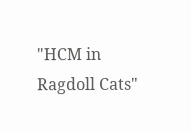"HCM in Ragdoll Cats"